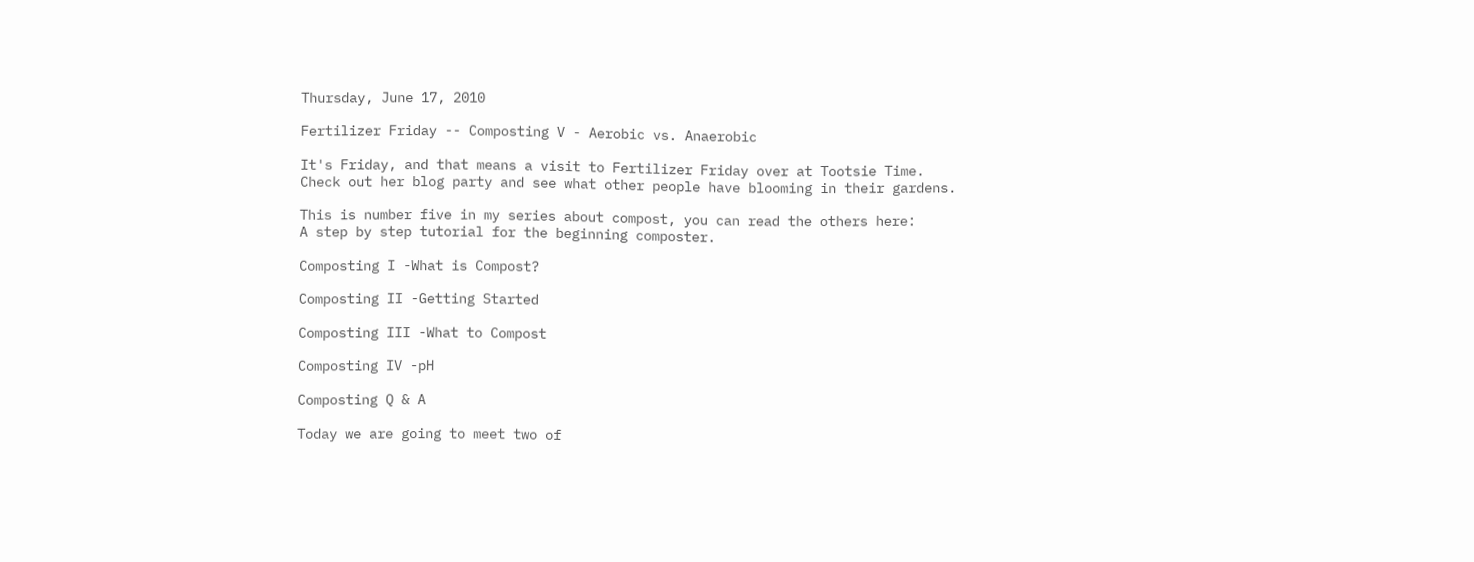Thursday, June 17, 2010

Fertilizer Friday -- Composting V - Aerobic vs. Anaerobic

It's Friday, and that means a visit to Fertilizer Friday over at Tootsie Time.
Check out her blog party and see what other people have blooming in their gardens.

This is number five in my series about compost, you can read the others here:
A step by step tutorial for the beginning composter.

Composting I -What is Compost?

Composting II -Getting Started

Composting III -What to Compost

Composting IV -pH

Composting Q & A

Today we are going to meet two of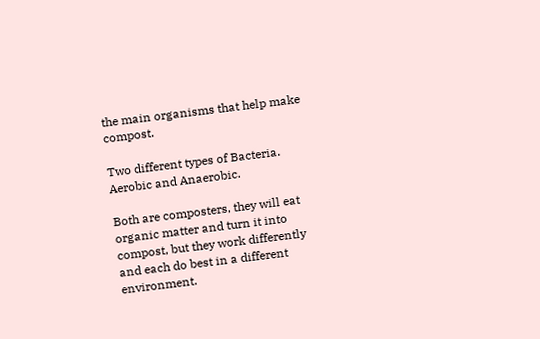the main organisms that help make compost.

Two different types of Bacteria. Aerobic and Anaerobic.

Both are composters, they will eat organic matter and turn it into compost, but they work differently and each do best in a different environment.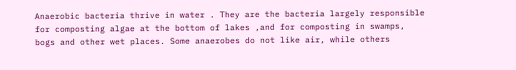Anaerobic bacteria thrive in water . They are the bacteria largely responsible for composting algae at the bottom of lakes ,and for composting in swamps, bogs and other wet places. Some anaerobes do not like air, while others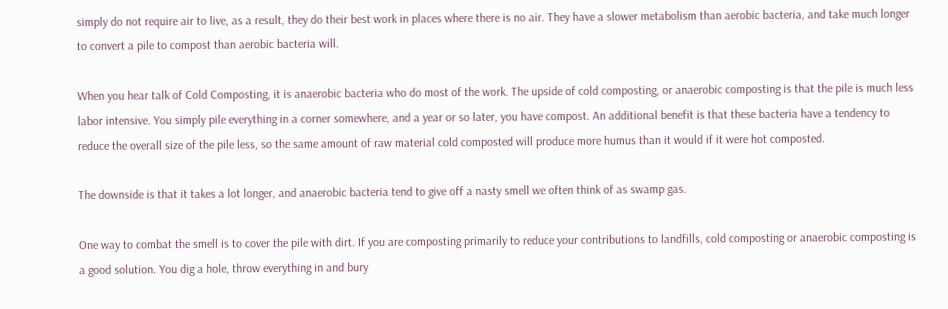simply do not require air to live, as a result, they do their best work in places where there is no air. They have a slower metabolism than aerobic bacteria, and take much longer to convert a pile to compost than aerobic bacteria will.

When you hear talk of Cold Composting, it is anaerobic bacteria who do most of the work. The upside of cold composting, or anaerobic composting is that the pile is much less labor intensive. You simply pile everything in a corner somewhere, and a year or so later, you have compost. An additional benefit is that these bacteria have a tendency to reduce the overall size of the pile less, so the same amount of raw material cold composted will produce more humus than it would if it were hot composted.

The downside is that it takes a lot longer, and anaerobic bacteria tend to give off a nasty smell we often think of as swamp gas.

One way to combat the smell is to cover the pile with dirt. If you are composting primarily to reduce your contributions to landfills, cold composting or anaerobic composting is a good solution. You dig a hole, throw everything in and bury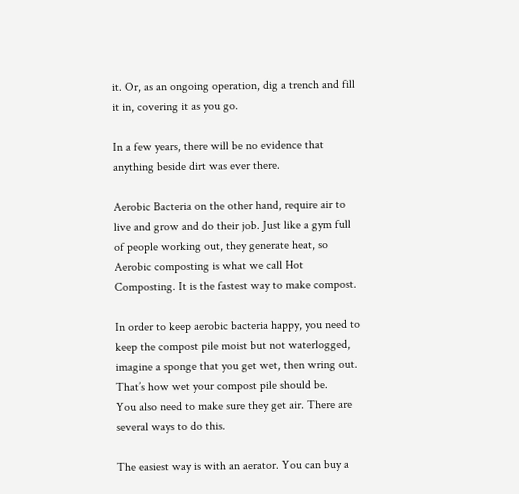it. Or, as an ongoing operation, dig a trench and fill it in, covering it as you go.

In a few years, there will be no evidence that anything beside dirt was ever there.

Aerobic Bacteria on the other hand, require air to live and grow and do their job. Just like a gym full of people working out, they generate heat, so Aerobic composting is what we call Hot Composting. It is the fastest way to make compost.

In order to keep aerobic bacteria happy, you need to keep the compost pile moist but not waterlogged, imagine a sponge that you get wet, then wring out. That’s how wet your compost pile should be.
You also need to make sure they get air. There are several ways to do this.

The easiest way is with an aerator. You can buy a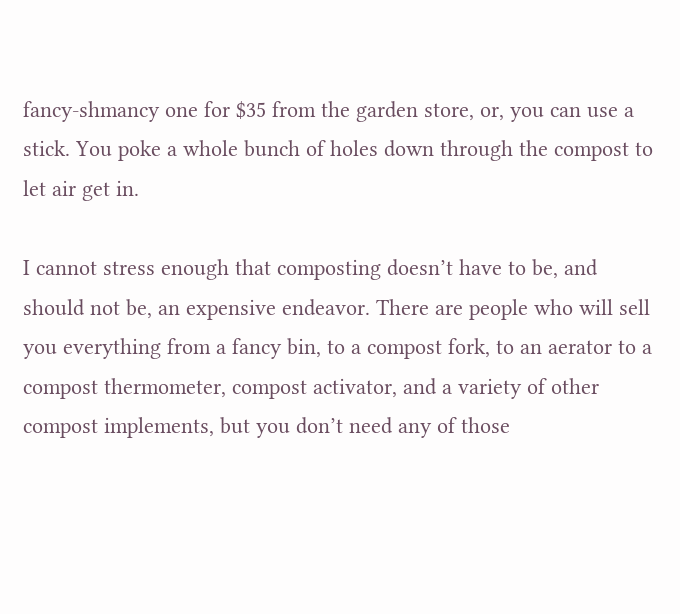fancy-shmancy one for $35 from the garden store, or, you can use a stick. You poke a whole bunch of holes down through the compost to let air get in.

I cannot stress enough that composting doesn’t have to be, and should not be, an expensive endeavor. There are people who will sell you everything from a fancy bin, to a compost fork, to an aerator to a compost thermometer, compost activator, and a variety of other compost implements, but you don’t need any of those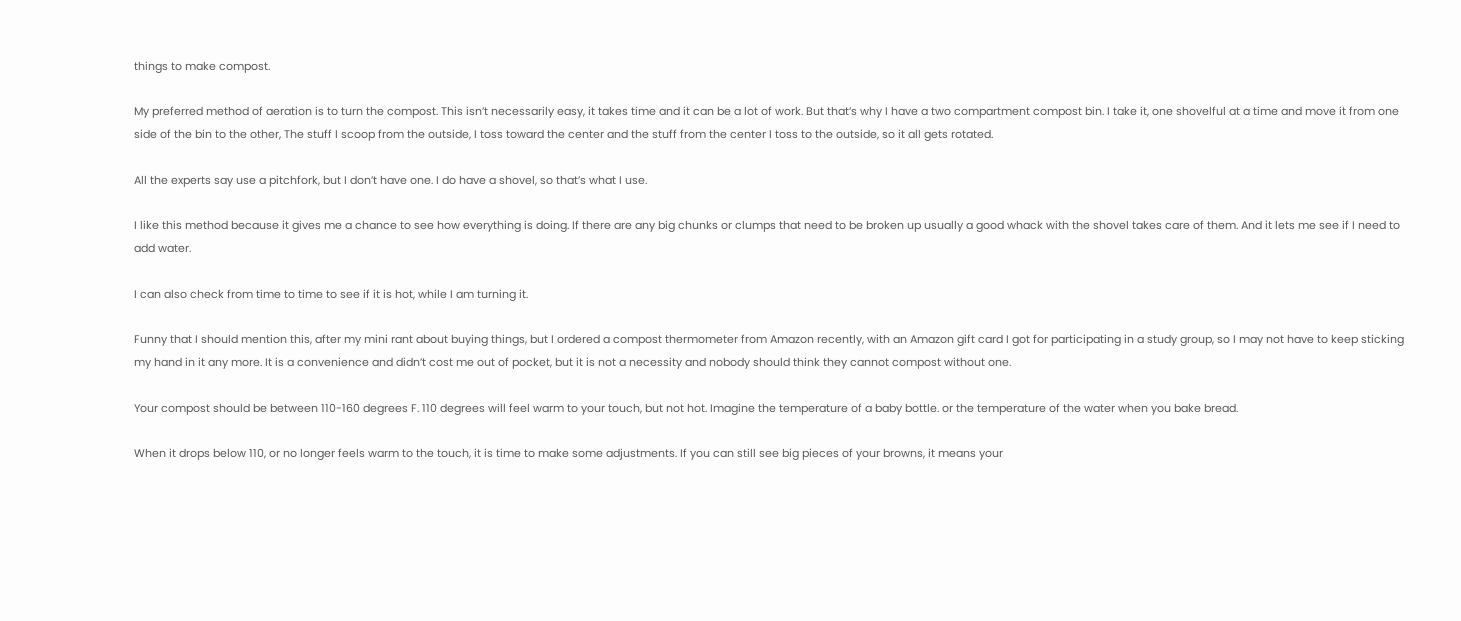things to make compost.

My preferred method of aeration is to turn the compost. This isn’t necessarily easy, it takes time and it can be a lot of work. But that’s why I have a two compartment compost bin. I take it, one shovelful at a time and move it from one side of the bin to the other, The stuff I scoop from the outside, I toss toward the center and the stuff from the center I toss to the outside, so it all gets rotated.

All the experts say use a pitchfork, but I don’t have one. I do have a shovel, so that’s what I use.

I like this method because it gives me a chance to see how everything is doing. If there are any big chunks or clumps that need to be broken up usually a good whack with the shovel takes care of them. And it lets me see if I need to add water.

I can also check from time to time to see if it is hot, while I am turning it.

Funny that I should mention this, after my mini rant about buying things, but I ordered a compost thermometer from Amazon recently, with an Amazon gift card I got for participating in a study group, so I may not have to keep sticking my hand in it any more. It is a convenience and didn’t cost me out of pocket, but it is not a necessity and nobody should think they cannot compost without one.

Your compost should be between 110-160 degrees F. 110 degrees will feel warm to your touch, but not hot. Imagine the temperature of a baby bottle. or the temperature of the water when you bake bread.

When it drops below 110, or no longer feels warm to the touch, it is time to make some adjustments. If you can still see big pieces of your browns, it means your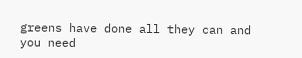greens have done all they can and you need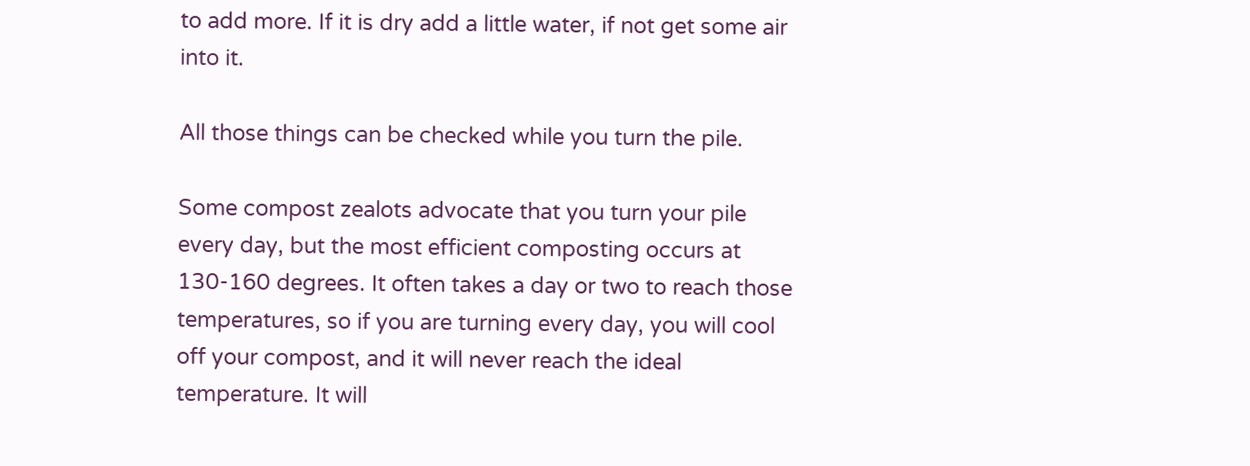to add more. If it is dry add a little water, if not get some air into it.

All those things can be checked while you turn the pile.

Some compost zealots advocate that you turn your pile every day, but the most efficient composting occurs at 130-160 degrees. It often takes a day or two to reach those temperatures, so if you are turning every day, you will cool off your compost, and it will never reach the ideal temperature. It will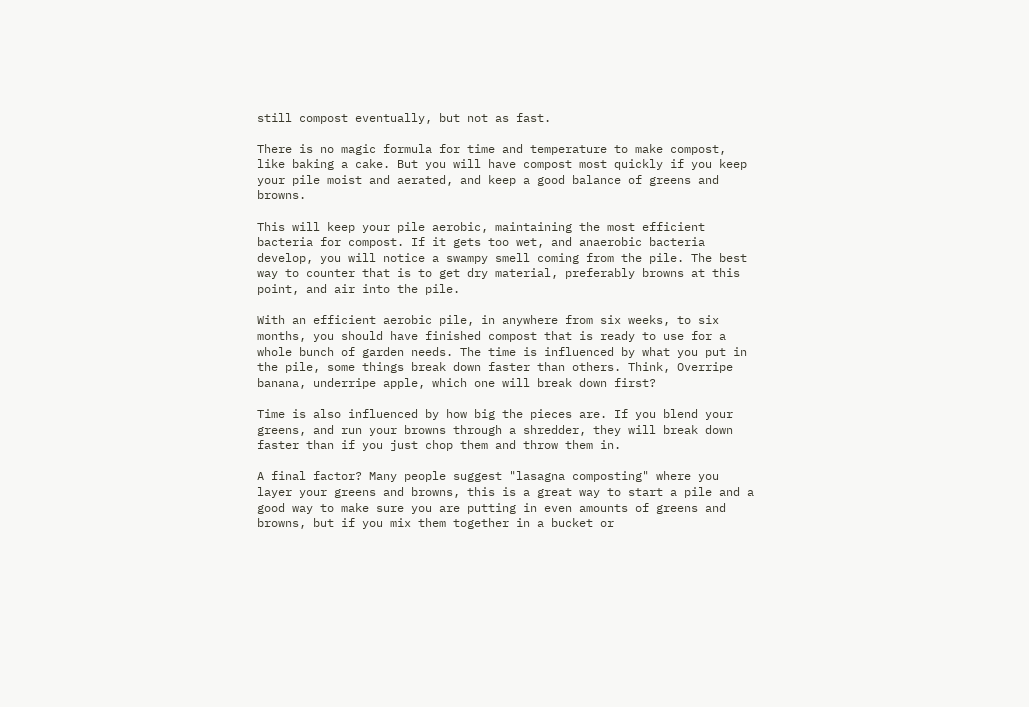still compost eventually, but not as fast.

There is no magic formula for time and temperature to make compost, like baking a cake. But you will have compost most quickly if you keep your pile moist and aerated, and keep a good balance of greens and browns.

This will keep your pile aerobic, maintaining the most efficient bacteria for compost. If it gets too wet, and anaerobic bacteria develop, you will notice a swampy smell coming from the pile. The best way to counter that is to get dry material, preferably browns at this point, and air into the pile.

With an efficient aerobic pile, in anywhere from six weeks, to six months, you should have finished compost that is ready to use for a whole bunch of garden needs. The time is influenced by what you put in the pile, some things break down faster than others. Think, Overripe banana, underripe apple, which one will break down first?

Time is also influenced by how big the pieces are. If you blend your greens, and run your browns through a shredder, they will break down faster than if you just chop them and throw them in.

A final factor? Many people suggest "lasagna composting" where you layer your greens and browns, this is a great way to start a pile and a good way to make sure you are putting in even amounts of greens and browns, but if you mix them together in a bucket or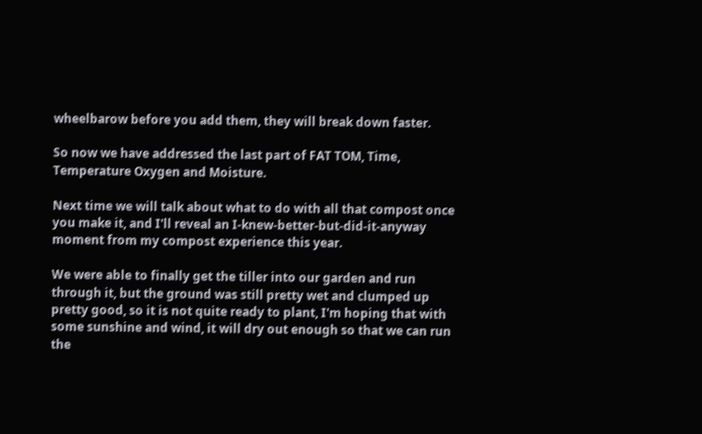wheelbarow before you add them, they will break down faster.

So now we have addressed the last part of FAT TOM, Time, Temperature Oxygen and Moisture.

Next time we will talk about what to do with all that compost once you make it, and I'll reveal an I-knew-better-but-did-it-anyway moment from my compost experience this year.

We were able to finally get the tiller into our garden and run through it, but the ground was still pretty wet and clumped up pretty good, so it is not quite ready to plant, I'm hoping that with some sunshine and wind, it will dry out enough so that we can run the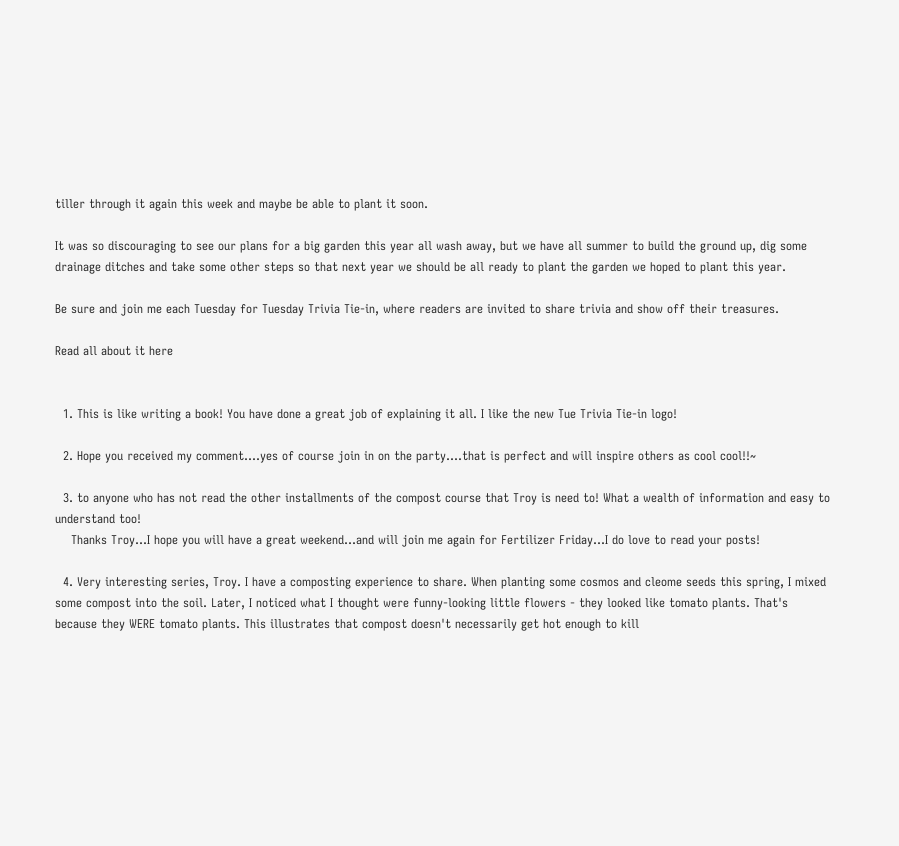tiller through it again this week and maybe be able to plant it soon.

It was so discouraging to see our plans for a big garden this year all wash away, but we have all summer to build the ground up, dig some drainage ditches and take some other steps so that next year we should be all ready to plant the garden we hoped to plant this year.

Be sure and join me each Tuesday for Tuesday Trivia Tie-in, where readers are invited to share trivia and show off their treasures.

Read all about it here


  1. This is like writing a book! You have done a great job of explaining it all. I like the new Tue Trivia Tie-in logo!

  2. Hope you received my comment....yes of course join in on the party....that is perfect and will inspire others as cool cool!!~

  3. to anyone who has not read the other installments of the compost course that Troy is need to! What a wealth of information and easy to understand too!
    Thanks Troy...I hope you will have a great weekend...and will join me again for Fertilizer Friday...I do love to read your posts!

  4. Very interesting series, Troy. I have a composting experience to share. When planting some cosmos and cleome seeds this spring, I mixed some compost into the soil. Later, I noticed what I thought were funny-looking little flowers - they looked like tomato plants. That's because they WERE tomato plants. This illustrates that compost doesn't necessarily get hot enough to kill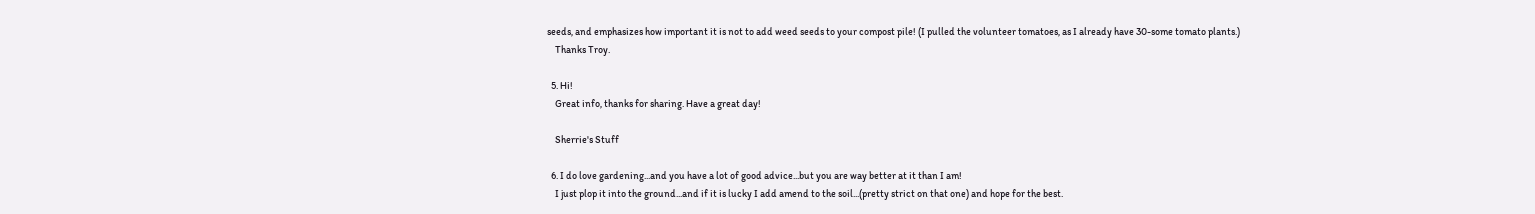seeds, and emphasizes how important it is not to add weed seeds to your compost pile! (I pulled the volunteer tomatoes, as I already have 30-some tomato plants.)
    Thanks Troy.

  5. Hi!
    Great info, thanks for sharing. Have a great day!

    Sherrie's Stuff

  6. I do love gardening...and you have a lot of good advice...but you are way better at it than I am!
    I just plop it into the ground...and if it is lucky I add amend to the soil...(pretty strict on that one) and hope for the best.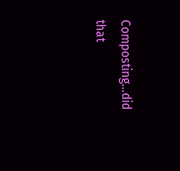Composting...did that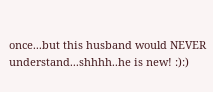once...but this husband would NEVER understand...shhhh..he is new! :):)